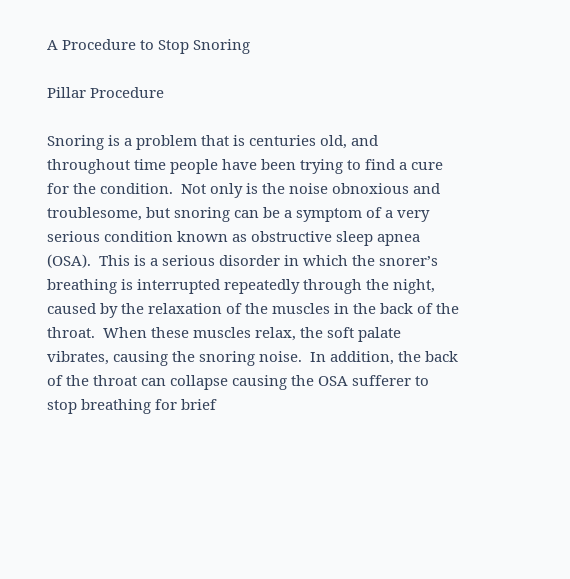A Procedure to Stop Snoring

Pillar Procedure

Snoring is a problem that is centuries old, and throughout time people have been trying to find a cure for the condition.  Not only is the noise obnoxious and troublesome, but snoring can be a symptom of a very serious condition known as obstructive sleep apnea (OSA).  This is a serious disorder in which the snorer’s breathing is interrupted repeatedly through the night, caused by the relaxation of the muscles in the back of the throat.  When these muscles relax, the soft palate vibrates, causing the snoring noise.  In addition, the back of the throat can collapse causing the OSA sufferer to stop breathing for brief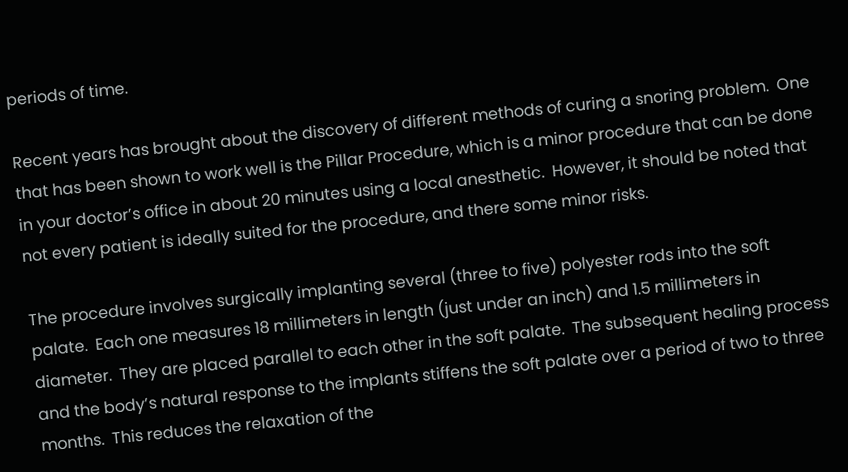periods of time.

Recent years has brought about the discovery of different methods of curing a snoring problem.  One that has been shown to work well is the Pillar Procedure, which is a minor procedure that can be done in your doctor’s office in about 20 minutes using a local anesthetic.  However, it should be noted that not every patient is ideally suited for the procedure, and there some minor risks.

The procedure involves surgically implanting several (three to five) polyester rods into the soft palate.  Each one measures 18 millimeters in length (just under an inch) and 1.5 millimeters in diameter.  They are placed parallel to each other in the soft palate.  The subsequent healing process and the body’s natural response to the implants stiffens the soft palate over a period of two to three months.  This reduces the relaxation of the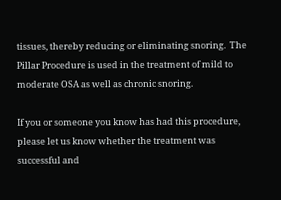tissues, thereby reducing or eliminating snoring.  The Pillar Procedure is used in the treatment of mild to moderate OSA as well as chronic snoring.

If you or someone you know has had this procedure, please let us know whether the treatment was successful and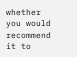whether you would recommend it to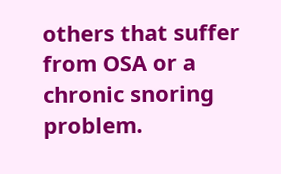others that suffer from OSA or a chronic snoring problem.